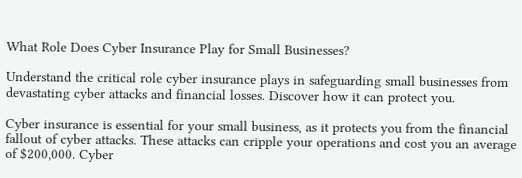What Role Does Cyber Insurance Play for Small Businesses?

Understand the critical role cyber insurance plays in safeguarding small businesses from devastating cyber attacks and financial losses. Discover how it can protect you.

Cyber insurance is essential for your small business, as it protects you from the financial fallout of cyber attacks. These attacks can cripple your operations and cost you an average of $200,000. Cyber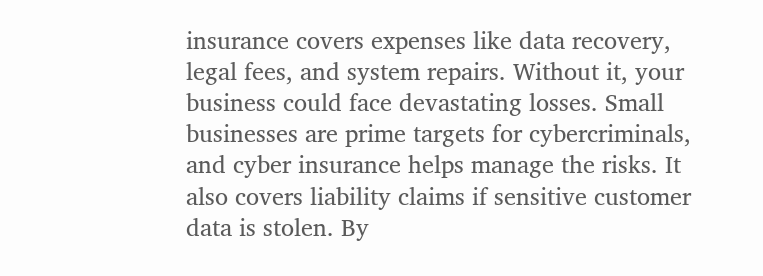insurance covers expenses like data recovery, legal fees, and system repairs. Without it, your business could face devastating losses. Small businesses are prime targets for cybercriminals, and cyber insurance helps manage the risks. It also covers liability claims if sensitive customer data is stolen. By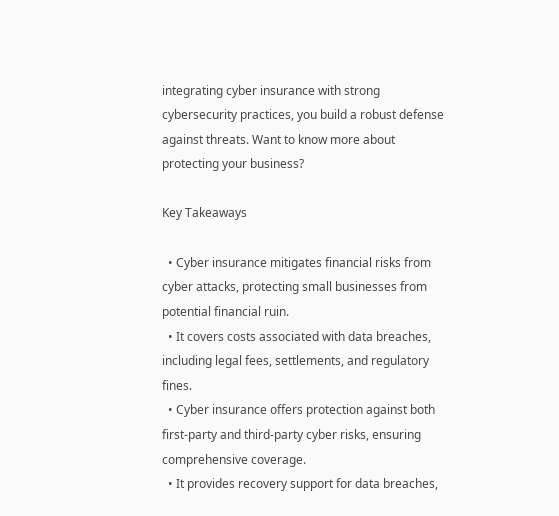integrating cyber insurance with strong cybersecurity practices, you build a robust defense against threats. Want to know more about protecting your business?

Key Takeaways

  • Cyber insurance mitigates financial risks from cyber attacks, protecting small businesses from potential financial ruin.
  • It covers costs associated with data breaches, including legal fees, settlements, and regulatory fines.
  • Cyber insurance offers protection against both first-party and third-party cyber risks, ensuring comprehensive coverage.
  • It provides recovery support for data breaches,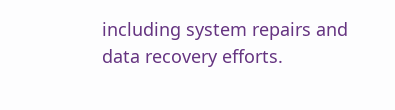including system repairs and data recovery efforts.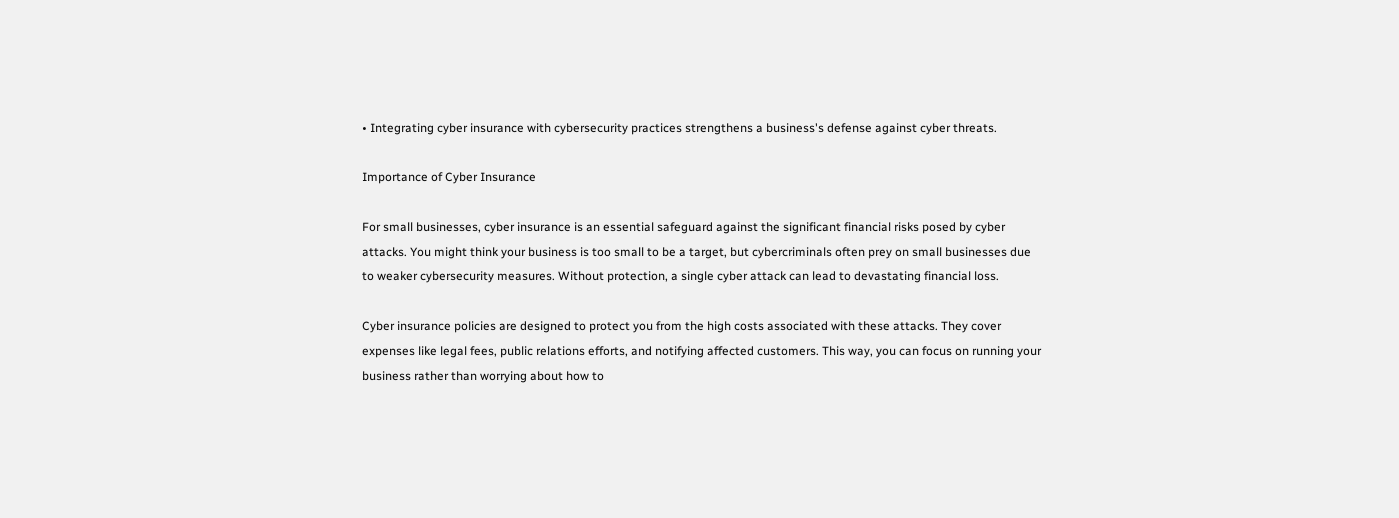• Integrating cyber insurance with cybersecurity practices strengthens a business's defense against cyber threats.

Importance of Cyber Insurance

For small businesses, cyber insurance is an essential safeguard against the significant financial risks posed by cyber attacks. You might think your business is too small to be a target, but cybercriminals often prey on small businesses due to weaker cybersecurity measures. Without protection, a single cyber attack can lead to devastating financial loss.

Cyber insurance policies are designed to protect you from the high costs associated with these attacks. They cover expenses like legal fees, public relations efforts, and notifying affected customers. This way, you can focus on running your business rather than worrying about how to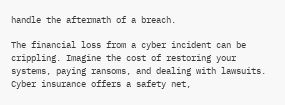handle the aftermath of a breach.

The financial loss from a cyber incident can be crippling. Imagine the cost of restoring your systems, paying ransoms, and dealing with lawsuits. Cyber insurance offers a safety net,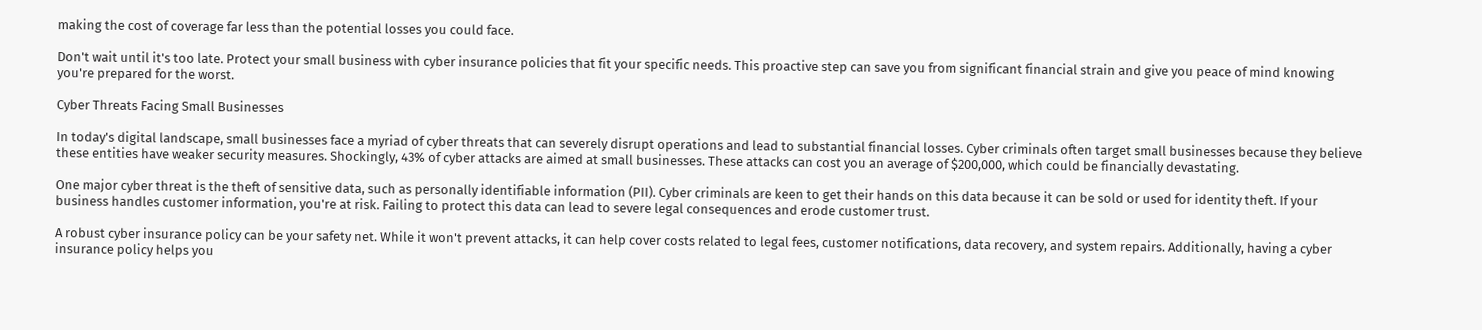making the cost of coverage far less than the potential losses you could face.

Don't wait until it's too late. Protect your small business with cyber insurance policies that fit your specific needs. This proactive step can save you from significant financial strain and give you peace of mind knowing you're prepared for the worst.

Cyber Threats Facing Small Businesses

In today's digital landscape, small businesses face a myriad of cyber threats that can severely disrupt operations and lead to substantial financial losses. Cyber criminals often target small businesses because they believe these entities have weaker security measures. Shockingly, 43% of cyber attacks are aimed at small businesses. These attacks can cost you an average of $200,000, which could be financially devastating.

One major cyber threat is the theft of sensitive data, such as personally identifiable information (PII). Cyber criminals are keen to get their hands on this data because it can be sold or used for identity theft. If your business handles customer information, you're at risk. Failing to protect this data can lead to severe legal consequences and erode customer trust.

A robust cyber insurance policy can be your safety net. While it won't prevent attacks, it can help cover costs related to legal fees, customer notifications, data recovery, and system repairs. Additionally, having a cyber insurance policy helps you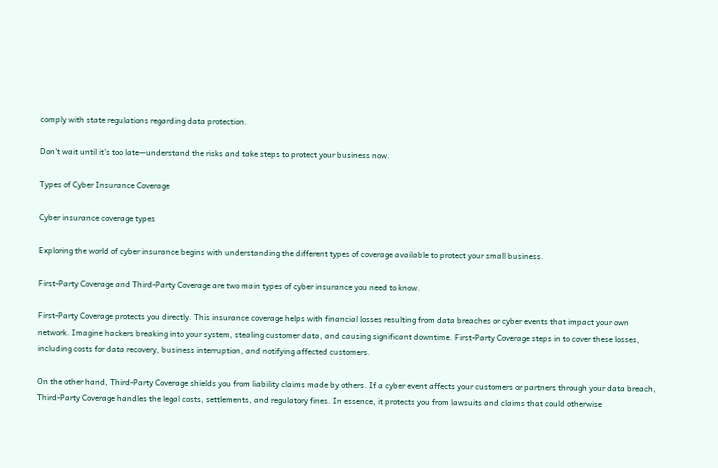comply with state regulations regarding data protection.

Don't wait until it's too late—understand the risks and take steps to protect your business now.

Types of Cyber Insurance Coverage

Cyber insurance coverage types

Exploring the world of cyber insurance begins with understanding the different types of coverage available to protect your small business.

First-Party Coverage and Third-Party Coverage are two main types of cyber insurance you need to know.

First-Party Coverage protects you directly. This insurance coverage helps with financial losses resulting from data breaches or cyber events that impact your own network. Imagine hackers breaking into your system, stealing customer data, and causing significant downtime. First-Party Coverage steps in to cover these losses, including costs for data recovery, business interruption, and notifying affected customers.

On the other hand, Third-Party Coverage shields you from liability claims made by others. If a cyber event affects your customers or partners through your data breach, Third-Party Coverage handles the legal costs, settlements, and regulatory fines. In essence, it protects you from lawsuits and claims that could otherwise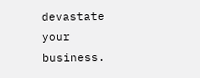devastate your business.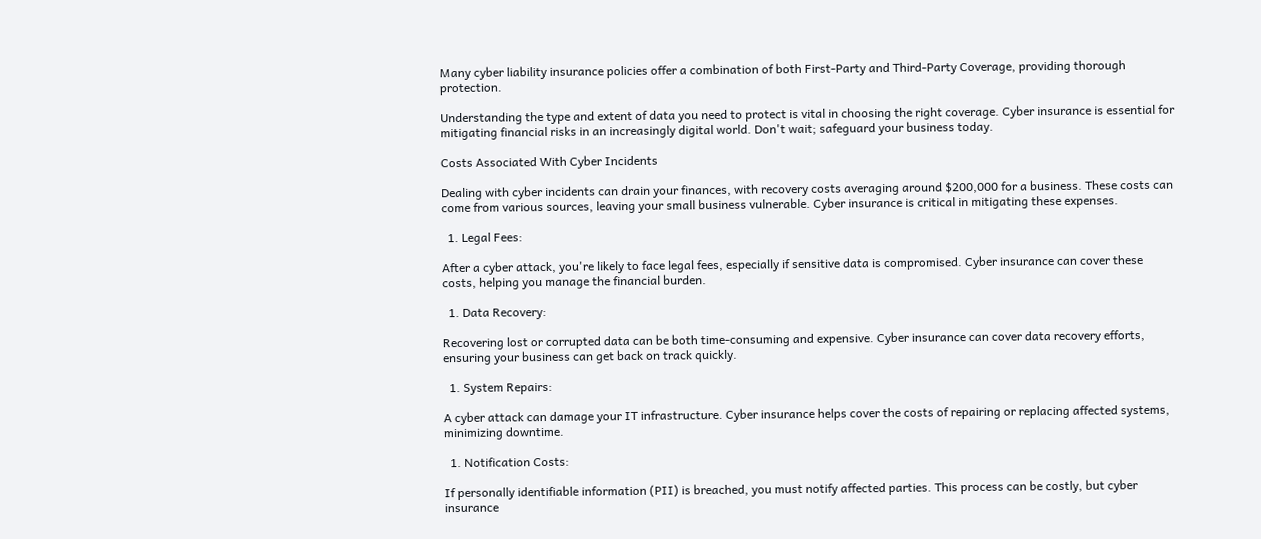Many cyber liability insurance policies offer a combination of both First-Party and Third-Party Coverage, providing thorough protection.

Understanding the type and extent of data you need to protect is vital in choosing the right coverage. Cyber insurance is essential for mitigating financial risks in an increasingly digital world. Don't wait; safeguard your business today.

Costs Associated With Cyber Incidents

Dealing with cyber incidents can drain your finances, with recovery costs averaging around $200,000 for a business. These costs can come from various sources, leaving your small business vulnerable. Cyber insurance is critical in mitigating these expenses.

  1. Legal Fees:

After a cyber attack, you're likely to face legal fees, especially if sensitive data is compromised. Cyber insurance can cover these costs, helping you manage the financial burden.

  1. Data Recovery:

Recovering lost or corrupted data can be both time-consuming and expensive. Cyber insurance can cover data recovery efforts, ensuring your business can get back on track quickly.

  1. System Repairs:

A cyber attack can damage your IT infrastructure. Cyber insurance helps cover the costs of repairing or replacing affected systems, minimizing downtime.

  1. Notification Costs:

If personally identifiable information (PII) is breached, you must notify affected parties. This process can be costly, but cyber insurance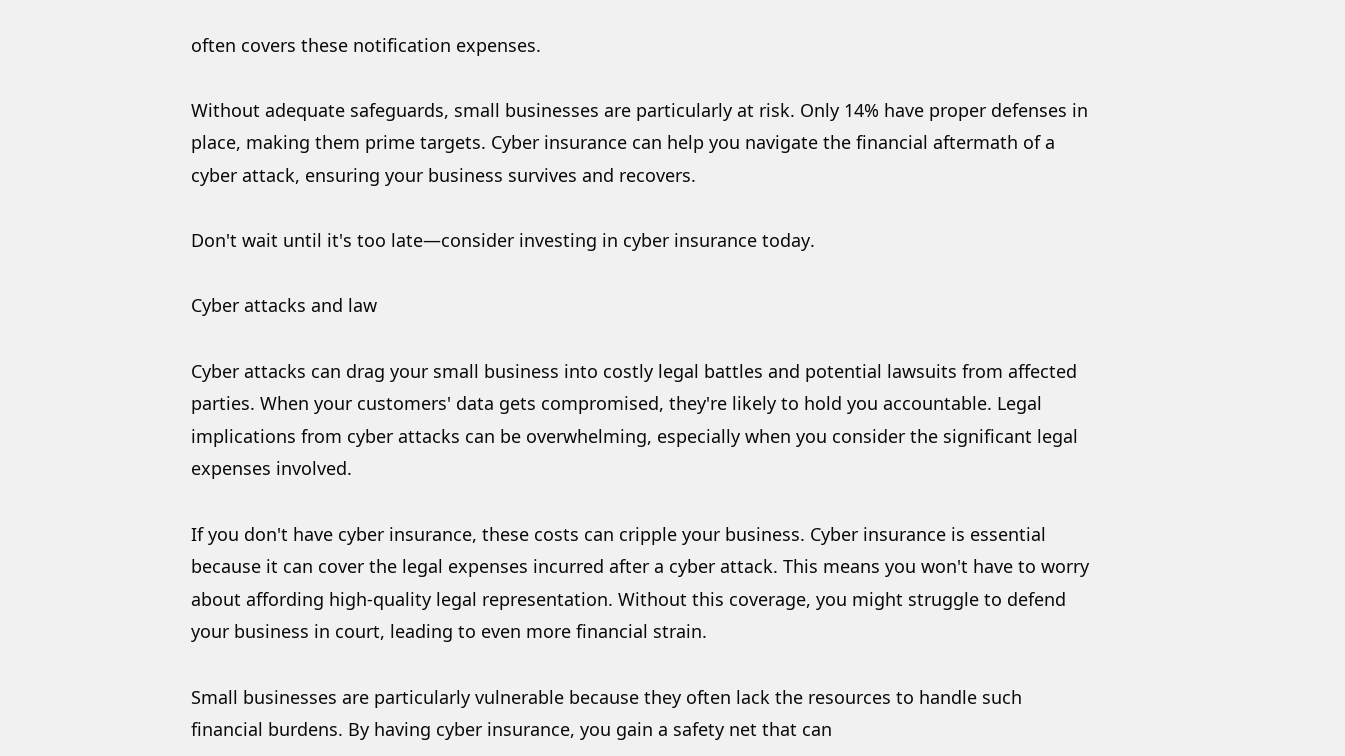often covers these notification expenses.

Without adequate safeguards, small businesses are particularly at risk. Only 14% have proper defenses in place, making them prime targets. Cyber insurance can help you navigate the financial aftermath of a cyber attack, ensuring your business survives and recovers.

Don't wait until it's too late—consider investing in cyber insurance today.

Cyber attacks and law

Cyber attacks can drag your small business into costly legal battles and potential lawsuits from affected parties. When your customers' data gets compromised, they're likely to hold you accountable. Legal implications from cyber attacks can be overwhelming, especially when you consider the significant legal expenses involved.

If you don't have cyber insurance, these costs can cripple your business. Cyber insurance is essential because it can cover the legal expenses incurred after a cyber attack. This means you won't have to worry about affording high-quality legal representation. Without this coverage, you might struggle to defend your business in court, leading to even more financial strain.

Small businesses are particularly vulnerable because they often lack the resources to handle such financial burdens. By having cyber insurance, you gain a safety net that can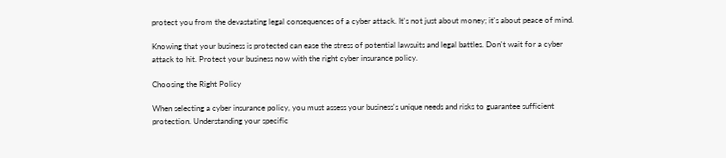protect you from the devastating legal consequences of a cyber attack. It's not just about money; it's about peace of mind.

Knowing that your business is protected can ease the stress of potential lawsuits and legal battles. Don't wait for a cyber attack to hit. Protect your business now with the right cyber insurance policy.

Choosing the Right Policy

When selecting a cyber insurance policy, you must assess your business's unique needs and risks to guarantee sufficient protection. Understanding your specific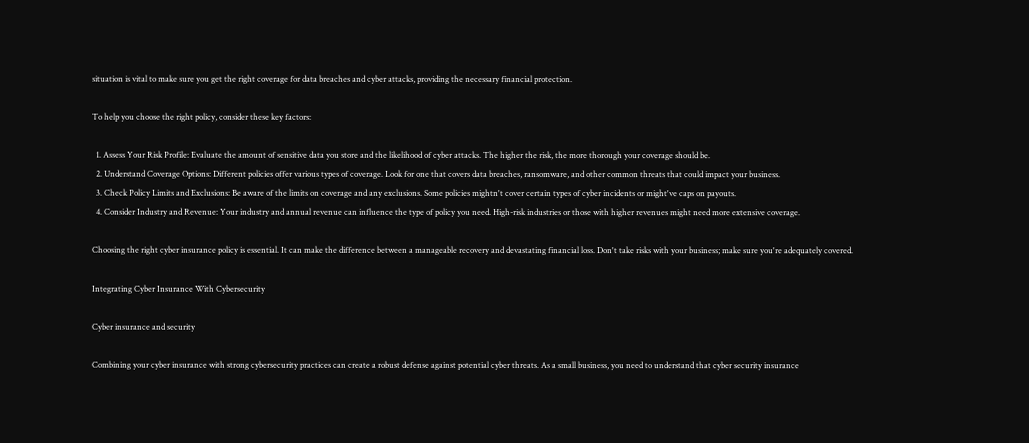situation is vital to make sure you get the right coverage for data breaches and cyber attacks, providing the necessary financial protection.

To help you choose the right policy, consider these key factors:

  1. Assess Your Risk Profile: Evaluate the amount of sensitive data you store and the likelihood of cyber attacks. The higher the risk, the more thorough your coverage should be.
  2. Understand Coverage Options: Different policies offer various types of coverage. Look for one that covers data breaches, ransomware, and other common threats that could impact your business.
  3. Check Policy Limits and Exclusions: Be aware of the limits on coverage and any exclusions. Some policies mightn't cover certain types of cyber incidents or might've caps on payouts.
  4. Consider Industry and Revenue: Your industry and annual revenue can influence the type of policy you need. High-risk industries or those with higher revenues might need more extensive coverage.

Choosing the right cyber insurance policy is essential. It can make the difference between a manageable recovery and devastating financial loss. Don't take risks with your business; make sure you're adequately covered.

Integrating Cyber Insurance With Cybersecurity

Cyber insurance and security

Combining your cyber insurance with strong cybersecurity practices can create a robust defense against potential cyber threats. As a small business, you need to understand that cyber security insurance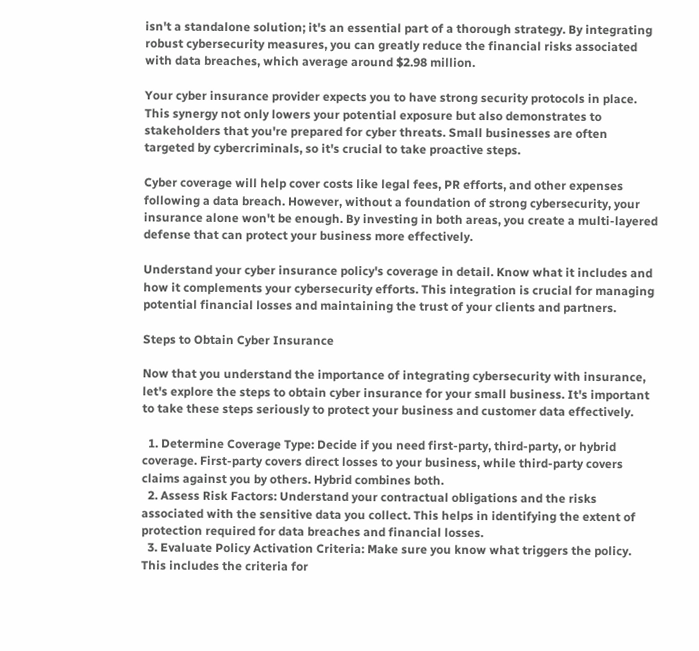isn't a standalone solution; it's an essential part of a thorough strategy. By integrating robust cybersecurity measures, you can greatly reduce the financial risks associated with data breaches, which average around $2.98 million.

Your cyber insurance provider expects you to have strong security protocols in place. This synergy not only lowers your potential exposure but also demonstrates to stakeholders that you're prepared for cyber threats. Small businesses are often targeted by cybercriminals, so it's crucial to take proactive steps.

Cyber coverage will help cover costs like legal fees, PR efforts, and other expenses following a data breach. However, without a foundation of strong cybersecurity, your insurance alone won't be enough. By investing in both areas, you create a multi-layered defense that can protect your business more effectively.

Understand your cyber insurance policy's coverage in detail. Know what it includes and how it complements your cybersecurity efforts. This integration is crucial for managing potential financial losses and maintaining the trust of your clients and partners.

Steps to Obtain Cyber Insurance

Now that you understand the importance of integrating cybersecurity with insurance, let's explore the steps to obtain cyber insurance for your small business. It's important to take these steps seriously to protect your business and customer data effectively.

  1. Determine Coverage Type: Decide if you need first-party, third-party, or hybrid coverage. First-party covers direct losses to your business, while third-party covers claims against you by others. Hybrid combines both.
  2. Assess Risk Factors: Understand your contractual obligations and the risks associated with the sensitive data you collect. This helps in identifying the extent of protection required for data breaches and financial losses.
  3. Evaluate Policy Activation Criteria: Make sure you know what triggers the policy. This includes the criteria for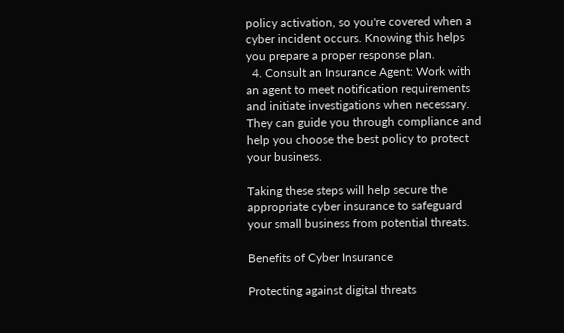policy activation, so you're covered when a cyber incident occurs. Knowing this helps you prepare a proper response plan.
  4. Consult an Insurance Agent: Work with an agent to meet notification requirements and initiate investigations when necessary. They can guide you through compliance and help you choose the best policy to protect your business.

Taking these steps will help secure the appropriate cyber insurance to safeguard your small business from potential threats.

Benefits of Cyber Insurance

Protecting against digital threats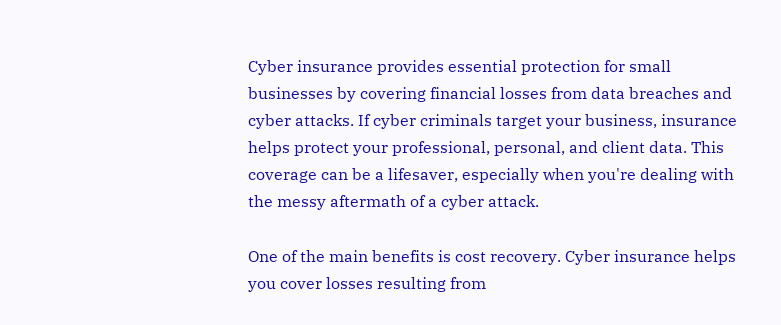Cyber insurance provides essential protection for small businesses by covering financial losses from data breaches and cyber attacks. If cyber criminals target your business, insurance helps protect your professional, personal, and client data. This coverage can be a lifesaver, especially when you're dealing with the messy aftermath of a cyber attack.

One of the main benefits is cost recovery. Cyber insurance helps you cover losses resulting from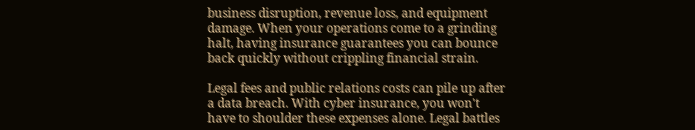business disruption, revenue loss, and equipment damage. When your operations come to a grinding halt, having insurance guarantees you can bounce back quickly without crippling financial strain.

Legal fees and public relations costs can pile up after a data breach. With cyber insurance, you won't have to shoulder these expenses alone. Legal battles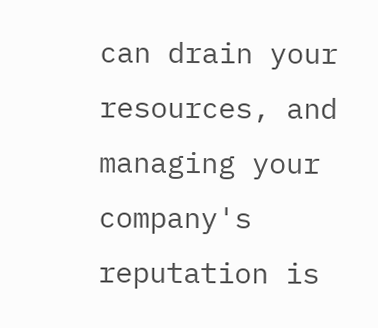can drain your resources, and managing your company's reputation is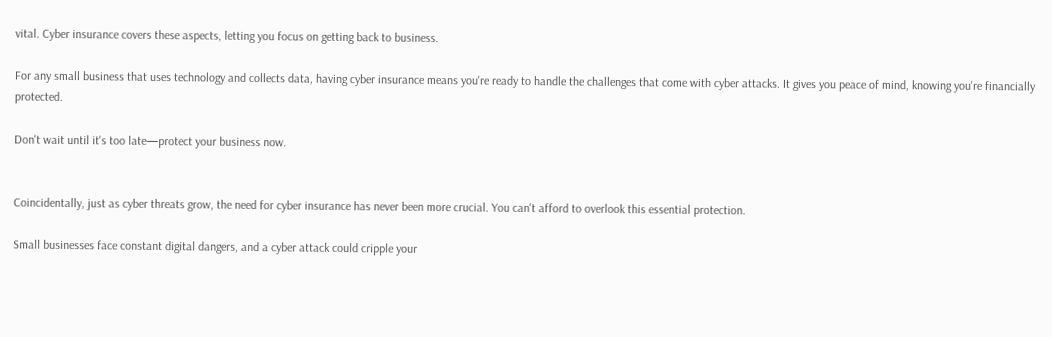vital. Cyber insurance covers these aspects, letting you focus on getting back to business.

For any small business that uses technology and collects data, having cyber insurance means you're ready to handle the challenges that come with cyber attacks. It gives you peace of mind, knowing you're financially protected.

Don't wait until it's too late—protect your business now.


Coincidentally, just as cyber threats grow, the need for cyber insurance has never been more crucial. You can't afford to overlook this essential protection.

Small businesses face constant digital dangers, and a cyber attack could cripple your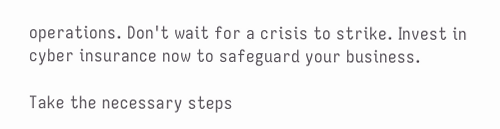operations. Don't wait for a crisis to strike. Invest in cyber insurance now to safeguard your business.

Take the necessary steps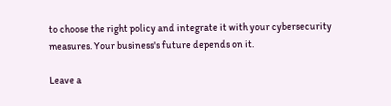to choose the right policy and integrate it with your cybersecurity measures. Your business's future depends on it.

Leave a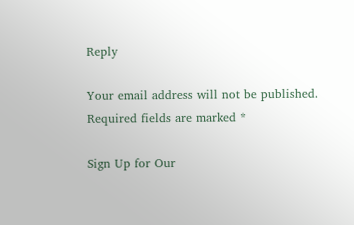Reply

Your email address will not be published. Required fields are marked *

Sign Up for Our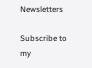Newsletters

Subscribe to my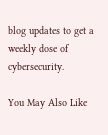blog updates to get a weekly dose of cybersecurity.

You May Also Like